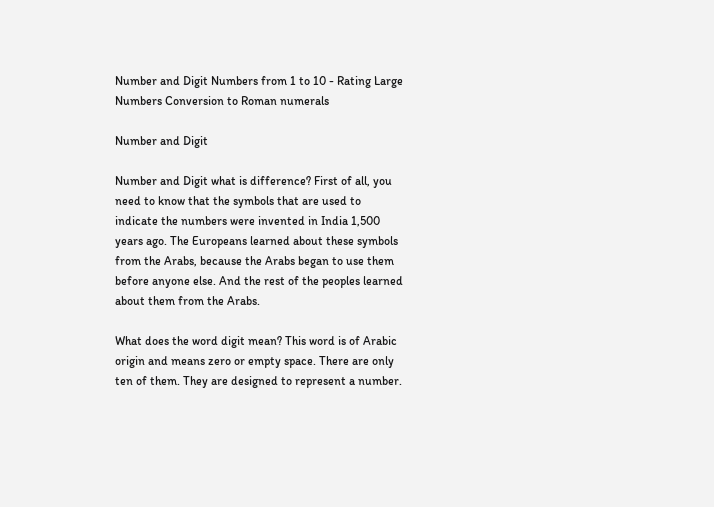Number and Digit Numbers from 1 to 10 - Rating Large Numbers Conversion to Roman numerals

Number and Digit

Number and Digit what is difference? First of all, you need to know that the symbols that are used to indicate the numbers were invented in India 1,500 years ago. The Europeans learned about these symbols from the Arabs, because the Arabs began to use them before anyone else. And the rest of the peoples learned about them from the Arabs.

What does the word digit mean? This word is of Arabic origin and means zero or empty space. There are only ten of them. They are designed to represent a number.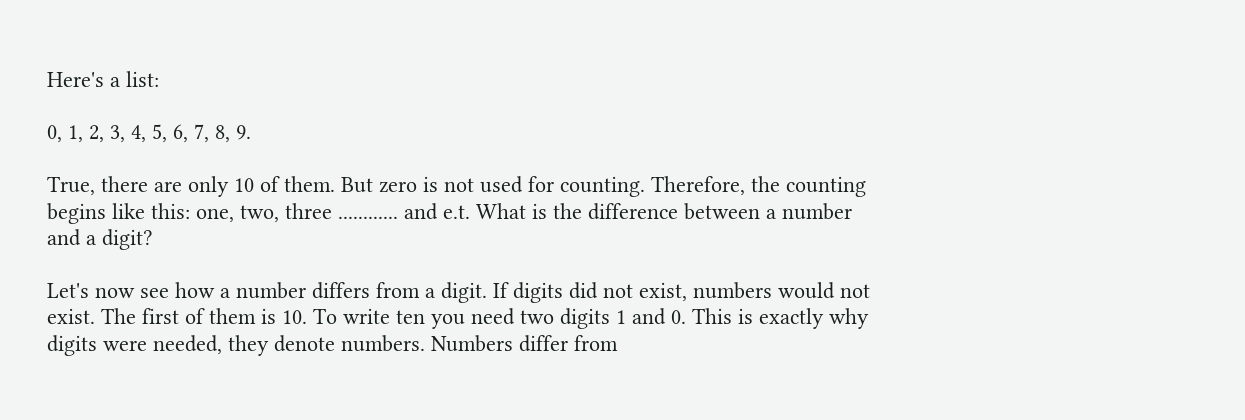Here's a list:

0, 1, 2, 3, 4, 5, 6, 7, 8, 9.

True, there are only 10 of them. But zero is not used for counting. Therefore, the counting begins like this: one, two, three ............ and e.t. What is the difference between a number and a digit?

Let's now see how a number differs from a digit. If digits did not exist, numbers would not exist. The first of them is 10. To write ten you need two digits 1 and 0. This is exactly why digits were needed, they denote numbers. Numbers differ from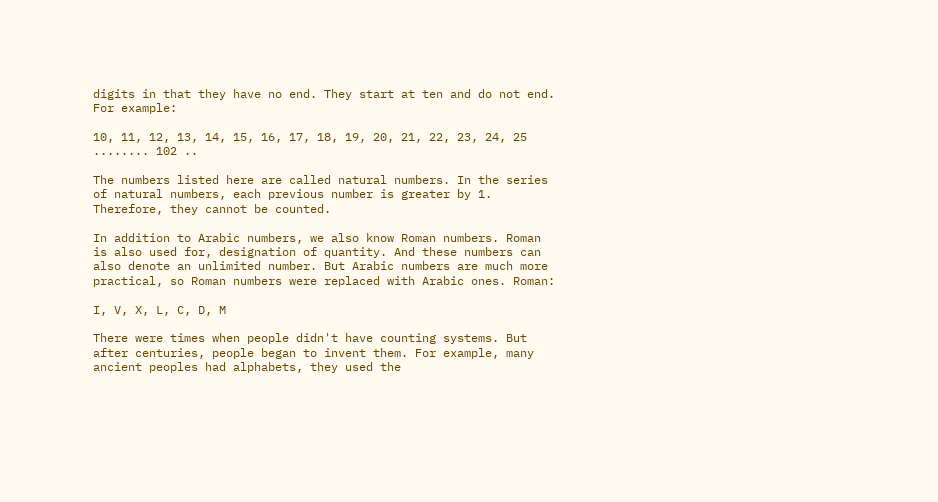digits in that they have no end. They start at ten and do not end. For example:

10, 11, 12, 13, 14, 15, 16, 17, 18, 19, 20, 21, 22, 23, 24, 25 ........ 102 ..

The numbers listed here are called natural numbers. In the series of natural numbers, each previous number is greater by 1. Therefore, they cannot be counted.

In addition to Arabic numbers, we also know Roman numbers. Roman is also used for, designation of quantity. And these numbers can also denote an unlimited number. But Arabic numbers are much more practical, so Roman numbers were replaced with Arabic ones. Roman:

I, V, X, L, C, D, M

There were times when people didn't have counting systems. But after centuries, people began to invent them. For example, many ancient peoples had alphabets, they used the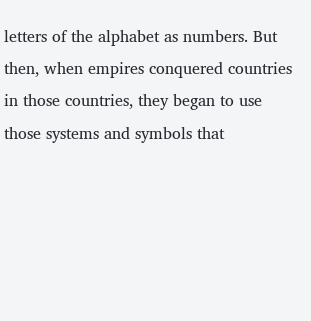letters of the alphabet as numbers. But then, when empires conquered countries in those countries, they began to use those systems and symbols that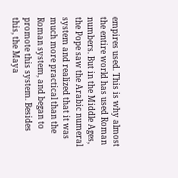empires used. This is why almost the entire world has used Roman numbers. But in the Middle Ages, the Pope saw the Arabic numeral system and realized that it was much more practical than the Roman system, and began to promote this system. Besides this, the Maya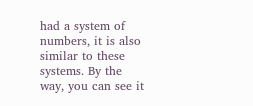had a system of numbers, it is also similar to these systems. By the way, you can see it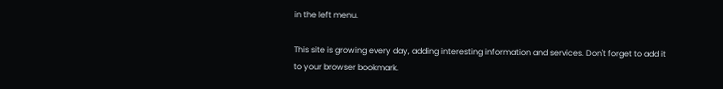in the left menu.

This site is growing every day, adding interesting information and services. Don't forget to add it to your browser bookmark.